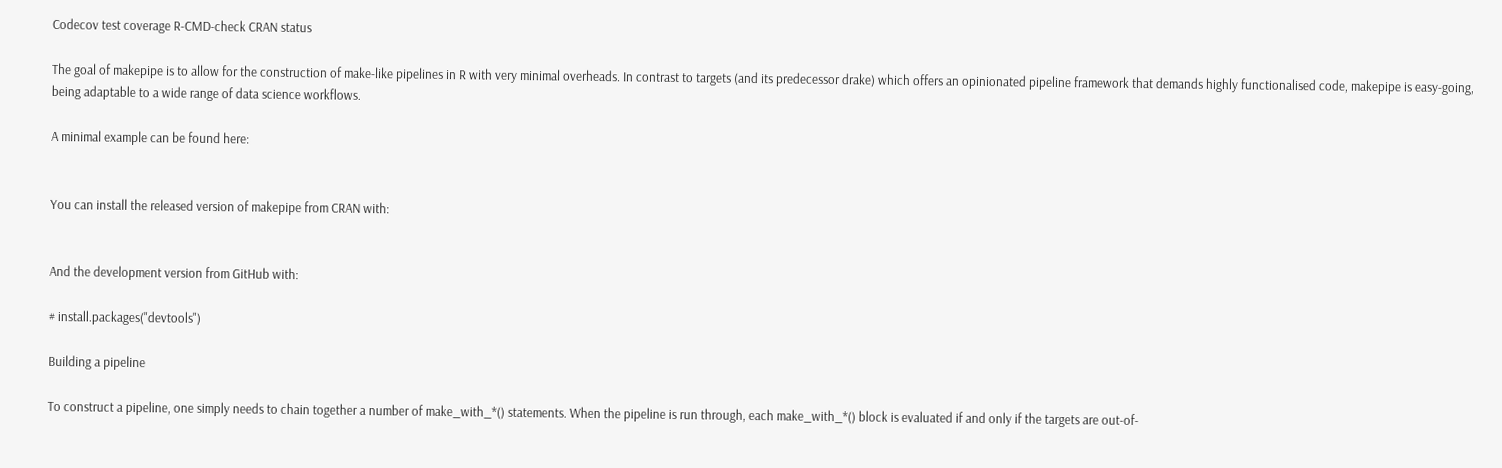Codecov test coverage R-CMD-check CRAN status

The goal of makepipe is to allow for the construction of make-like pipelines in R with very minimal overheads. In contrast to targets (and its predecessor drake) which offers an opinionated pipeline framework that demands highly functionalised code, makepipe is easy-going, being adaptable to a wide range of data science workflows.

A minimal example can be found here:


You can install the released version of makepipe from CRAN with:


And the development version from GitHub with:

# install.packages("devtools")

Building a pipeline

To construct a pipeline, one simply needs to chain together a number of make_with_*() statements. When the pipeline is run through, each make_with_*() block is evaluated if and only if the targets are out-of-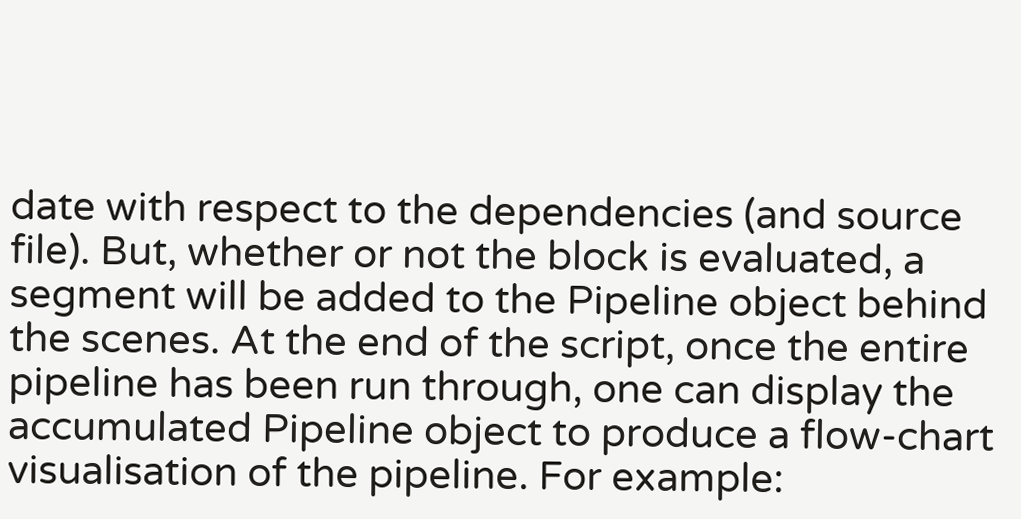date with respect to the dependencies (and source file). But, whether or not the block is evaluated, a segment will be added to the Pipeline object behind the scenes. At the end of the script, once the entire pipeline has been run through, one can display the accumulated Pipeline object to produce a flow-chart visualisation of the pipeline. For example: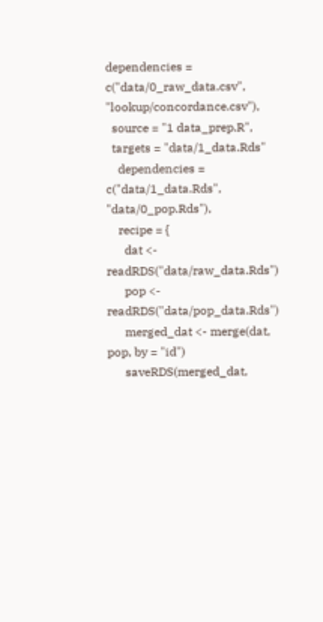dependencies = c("data/0_raw_data.csv", "lookup/concordance.csv"),
  source = "1 data_prep.R",
  targets = "data/1_data.Rds"
    dependencies = c("data/1_data.Rds", "data/0_pop.Rds"),
    recipe = {
      dat <- readRDS("data/raw_data.Rds")
      pop <- readRDS("data/pop_data.Rds")
      merged_dat <- merge(dat, pop, by = "id")
      saveRDS(merged_dat,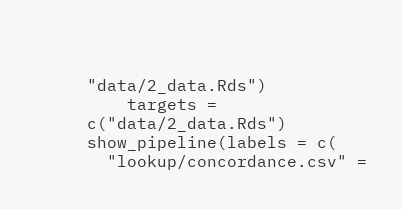"data/2_data.Rds")
    targets = c("data/2_data.Rds")
show_pipeline(labels = c(
  "lookup/concordance.csv" =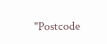"Postcode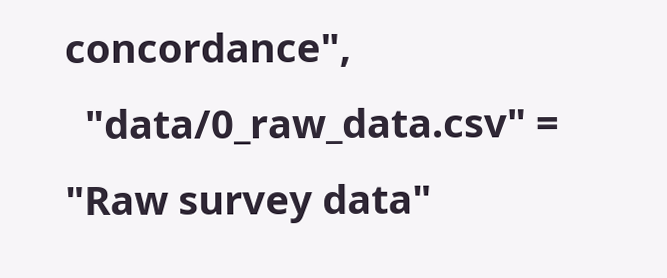concordance",
  "data/0_raw_data.csv" = "Raw survey data"